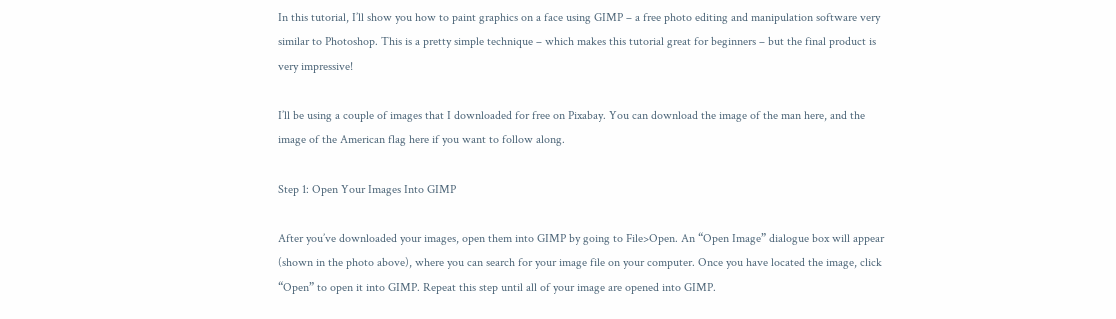In this tutorial, I’ll show you how to paint graphics on a face using GIMP – a free photo editing and manipulation software very similar to Photoshop. This is a pretty simple technique – which makes this tutorial great for beginners – but the final product is very impressive!

I’ll be using a couple of images that I downloaded for free on Pixabay. You can download the image of the man here, and the image of the American flag here if you want to follow along.

Step 1: Open Your Images Into GIMP

After you’ve downloaded your images, open them into GIMP by going to File>Open. An “Open Image” dialogue box will appear (shown in the photo above), where you can search for your image file on your computer. Once you have located the image, click “Open” to open it into GIMP. Repeat this step until all of your image are opened into GIMP.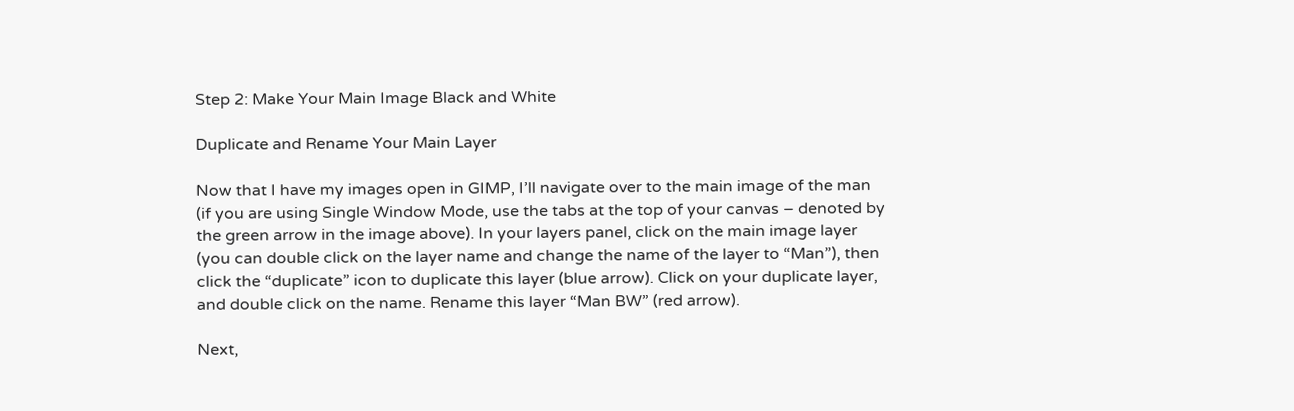Step 2: Make Your Main Image Black and White

Duplicate and Rename Your Main Layer

Now that I have my images open in GIMP, I’ll navigate over to the main image of the man (if you are using Single Window Mode, use the tabs at the top of your canvas – denoted by the green arrow in the image above). In your layers panel, click on the main image layer (you can double click on the layer name and change the name of the layer to “Man”), then click the “duplicate” icon to duplicate this layer (blue arrow). Click on your duplicate layer, and double click on the name. Rename this layer “Man BW” (red arrow).

Next,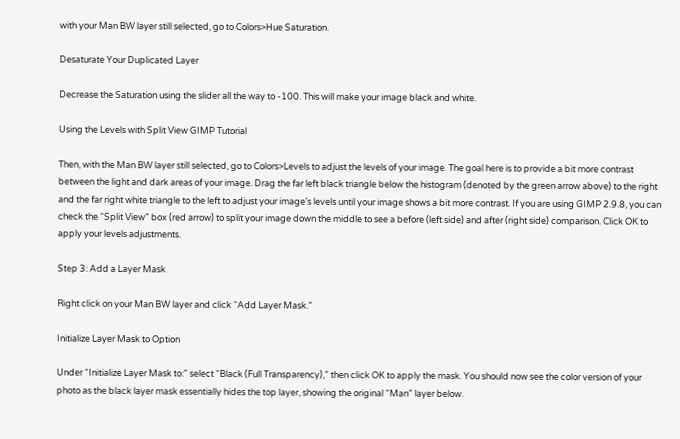with your Man BW layer still selected, go to Colors>Hue Saturation.

Desaturate Your Duplicated Layer

Decrease the Saturation using the slider all the way to -100. This will make your image black and white.

Using the Levels with Split View GIMP Tutorial

Then, with the Man BW layer still selected, go to Colors>Levels to adjust the levels of your image. The goal here is to provide a bit more contrast between the light and dark areas of your image. Drag the far left black triangle below the histogram (denoted by the green arrow above) to the right and the far right white triangle to the left to adjust your image’s levels until your image shows a bit more contrast. If you are using GIMP 2.9.8, you can check the “Split View” box (red arrow) to split your image down the middle to see a before (left side) and after (right side) comparison. Click OK to apply your levels adjustments.

Step 3: Add a Layer Mask

Right click on your Man BW layer and click “Add Layer Mask.”

Initialize Layer Mask to Option

Under “Initialize Layer Mask to:” select “Black (Full Transparency),” then click OK to apply the mask. You should now see the color version of your photo as the black layer mask essentially hides the top layer, showing the original “Man” layer below.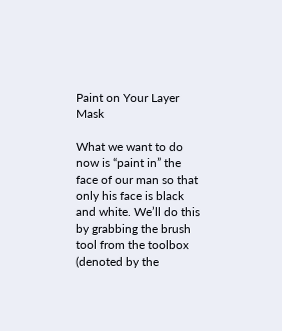Paint on Your Layer Mask

What we want to do now is “paint in” the face of our man so that only his face is black and white. We’ll do this by grabbing the brush tool from the toolbox (denoted by the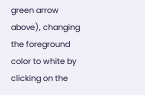green arrow above), changing the foreground color to white by clicking on the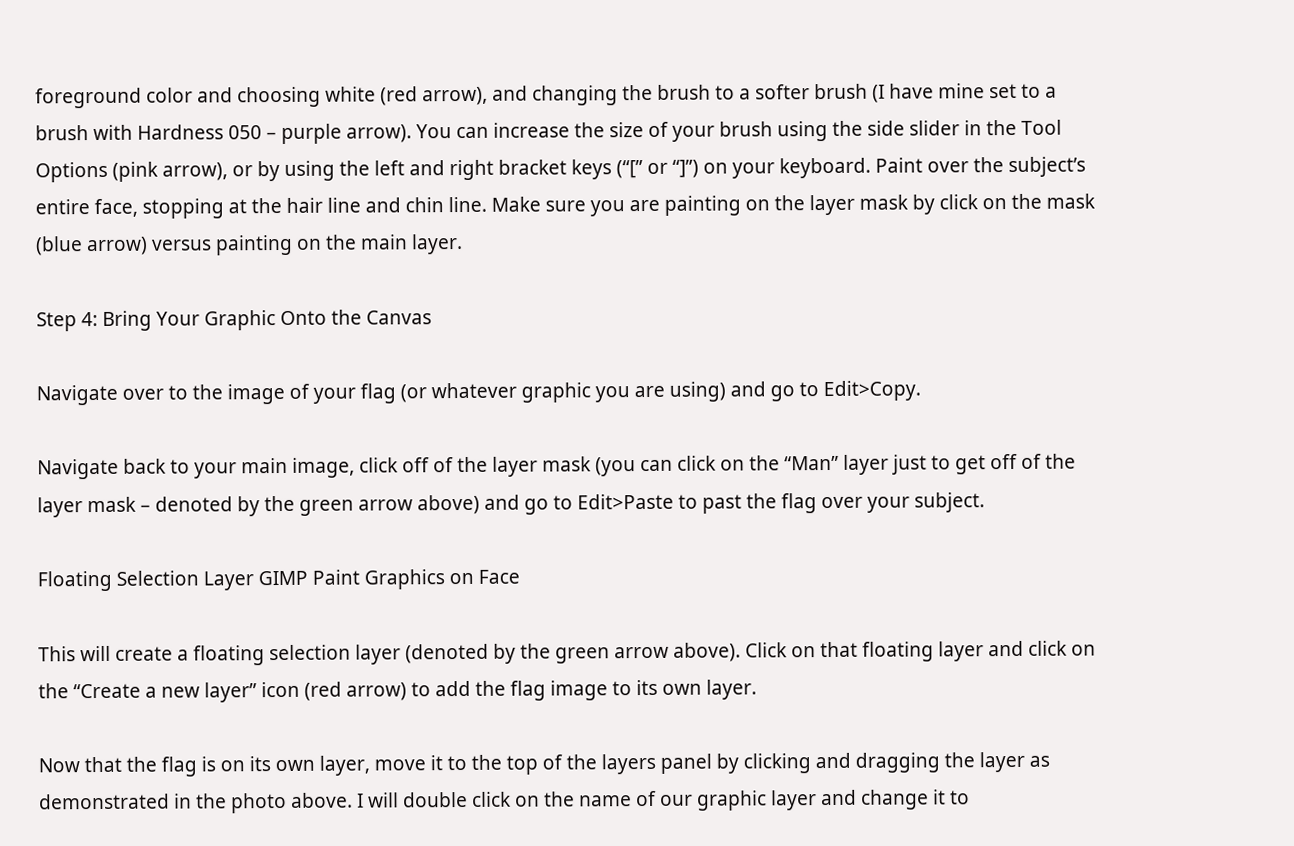foreground color and choosing white (red arrow), and changing the brush to a softer brush (I have mine set to a brush with Hardness 050 – purple arrow). You can increase the size of your brush using the side slider in the Tool Options (pink arrow), or by using the left and right bracket keys (“[” or “]”) on your keyboard. Paint over the subject’s entire face, stopping at the hair line and chin line. Make sure you are painting on the layer mask by click on the mask (blue arrow) versus painting on the main layer.

Step 4: Bring Your Graphic Onto the Canvas

Navigate over to the image of your flag (or whatever graphic you are using) and go to Edit>Copy.

Navigate back to your main image, click off of the layer mask (you can click on the “Man” layer just to get off of the layer mask – denoted by the green arrow above) and go to Edit>Paste to past the flag over your subject.

Floating Selection Layer GIMP Paint Graphics on Face

This will create a floating selection layer (denoted by the green arrow above). Click on that floating layer and click on the “Create a new layer” icon (red arrow) to add the flag image to its own layer.

Now that the flag is on its own layer, move it to the top of the layers panel by clicking and dragging the layer as demonstrated in the photo above. I will double click on the name of our graphic layer and change it to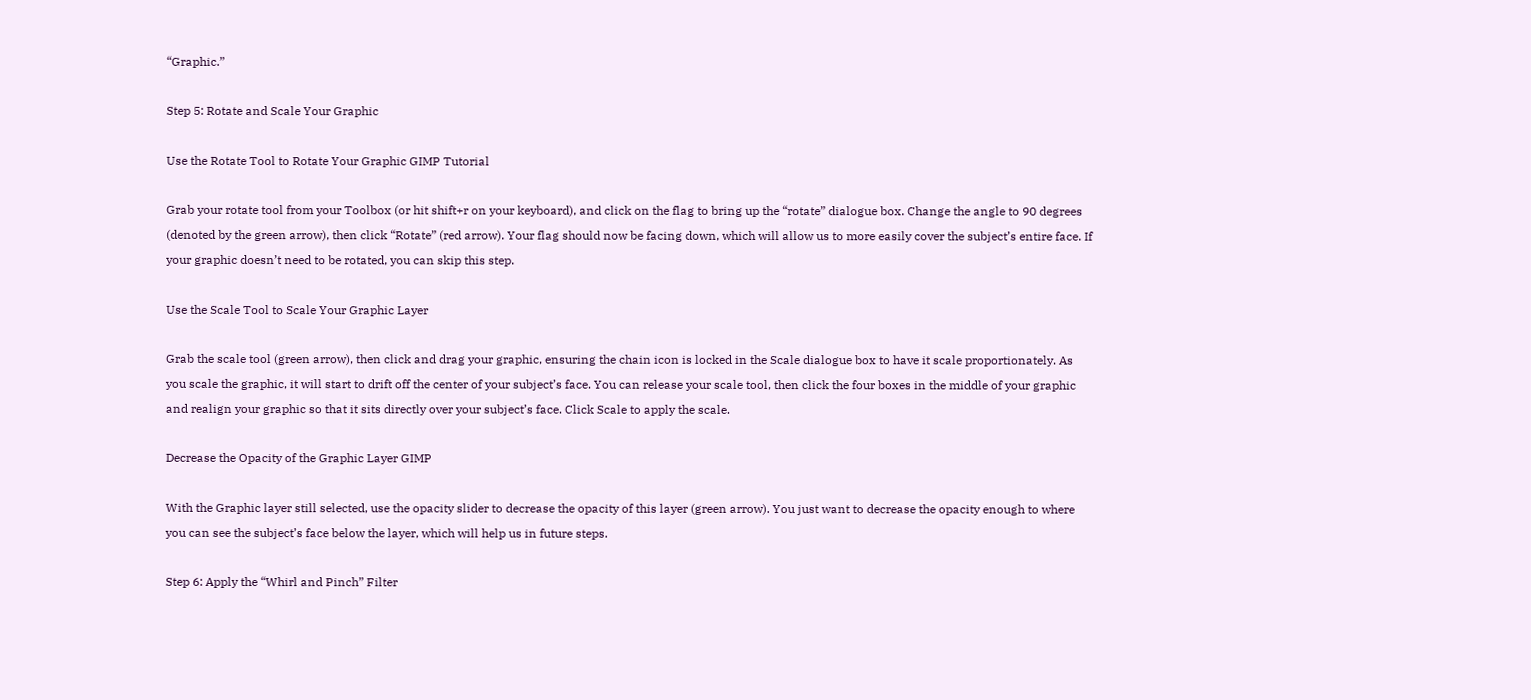“Graphic.”

Step 5: Rotate and Scale Your Graphic

Use the Rotate Tool to Rotate Your Graphic GIMP Tutorial

Grab your rotate tool from your Toolbox (or hit shift+r on your keyboard), and click on the flag to bring up the “rotate” dialogue box. Change the angle to 90 degrees (denoted by the green arrow), then click “Rotate” (red arrow). Your flag should now be facing down, which will allow us to more easily cover the subject’s entire face. If your graphic doesn’t need to be rotated, you can skip this step.

Use the Scale Tool to Scale Your Graphic Layer

Grab the scale tool (green arrow), then click and drag your graphic, ensuring the chain icon is locked in the Scale dialogue box to have it scale proportionately. As you scale the graphic, it will start to drift off the center of your subject’s face. You can release your scale tool, then click the four boxes in the middle of your graphic and realign your graphic so that it sits directly over your subject’s face. Click Scale to apply the scale.

Decrease the Opacity of the Graphic Layer GIMP

With the Graphic layer still selected, use the opacity slider to decrease the opacity of this layer (green arrow). You just want to decrease the opacity enough to where you can see the subject’s face below the layer, which will help us in future steps.

Step 6: Apply the “Whirl and Pinch” Filter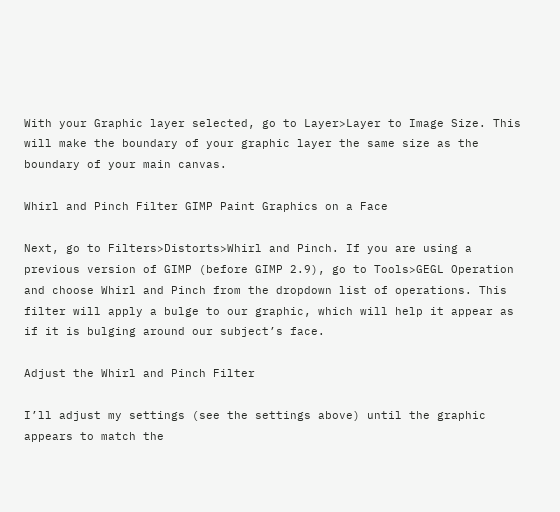With your Graphic layer selected, go to Layer>Layer to Image Size. This will make the boundary of your graphic layer the same size as the boundary of your main canvas.

Whirl and Pinch Filter GIMP Paint Graphics on a Face

Next, go to Filters>Distorts>Whirl and Pinch. If you are using a previous version of GIMP (before GIMP 2.9), go to Tools>GEGL Operation and choose Whirl and Pinch from the dropdown list of operations. This filter will apply a bulge to our graphic, which will help it appear as if it is bulging around our subject’s face.

Adjust the Whirl and Pinch Filter

I’ll adjust my settings (see the settings above) until the graphic appears to match the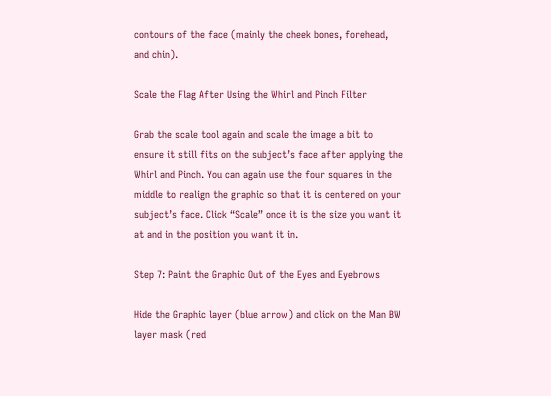contours of the face (mainly the cheek bones, forehead, and chin).

Scale the Flag After Using the Whirl and Pinch Filter

Grab the scale tool again and scale the image a bit to ensure it still fits on the subject’s face after applying the Whirl and Pinch. You can again use the four squares in the middle to realign the graphic so that it is centered on your subject’s face. Click “Scale” once it is the size you want it at and in the position you want it in.

Step 7: Paint the Graphic Out of the Eyes and Eyebrows

Hide the Graphic layer (blue arrow) and click on the Man BW layer mask (red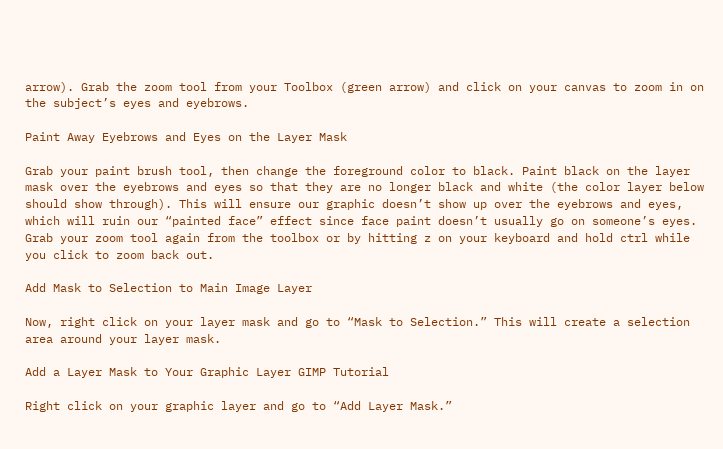arrow). Grab the zoom tool from your Toolbox (green arrow) and click on your canvas to zoom in on the subject’s eyes and eyebrows.

Paint Away Eyebrows and Eyes on the Layer Mask

Grab your paint brush tool, then change the foreground color to black. Paint black on the layer mask over the eyebrows and eyes so that they are no longer black and white (the color layer below should show through). This will ensure our graphic doesn’t show up over the eyebrows and eyes, which will ruin our “painted face” effect since face paint doesn’t usually go on someone’s eyes. Grab your zoom tool again from the toolbox or by hitting z on your keyboard and hold ctrl while you click to zoom back out.

Add Mask to Selection to Main Image Layer

Now, right click on your layer mask and go to “Mask to Selection.” This will create a selection area around your layer mask.

Add a Layer Mask to Your Graphic Layer GIMP Tutorial

Right click on your graphic layer and go to “Add Layer Mask.”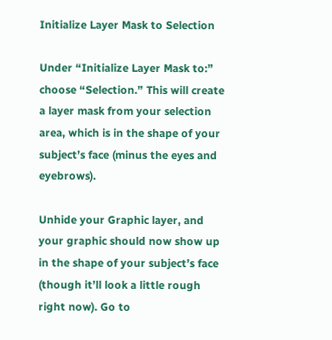Initialize Layer Mask to Selection

Under “Initialize Layer Mask to:” choose “Selection.” This will create a layer mask from your selection area, which is in the shape of your subject’s face (minus the eyes and eyebrows).

Unhide your Graphic layer, and your graphic should now show up in the shape of your subject’s face (though it’ll look a little rough right now). Go to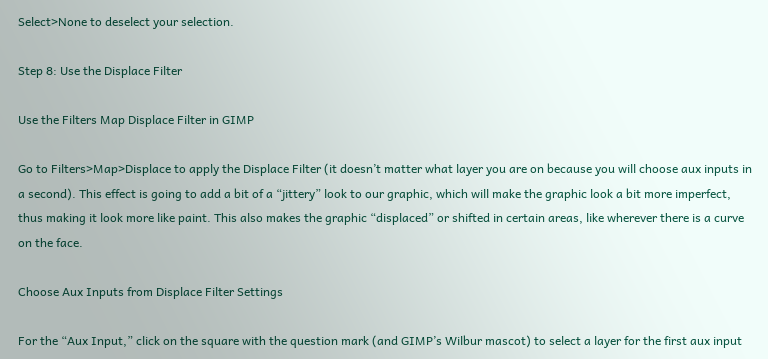Select>None to deselect your selection.

Step 8: Use the Displace Filter

Use the Filters Map Displace Filter in GIMP

Go to Filters>Map>Displace to apply the Displace Filter (it doesn’t matter what layer you are on because you will choose aux inputs in a second). This effect is going to add a bit of a “jittery” look to our graphic, which will make the graphic look a bit more imperfect, thus making it look more like paint. This also makes the graphic “displaced” or shifted in certain areas, like wherever there is a curve on the face.

Choose Aux Inputs from Displace Filter Settings

For the “Aux Input,” click on the square with the question mark (and GIMP’s Wilbur mascot) to select a layer for the first aux input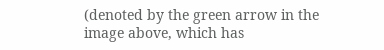(denoted by the green arrow in the image above, which has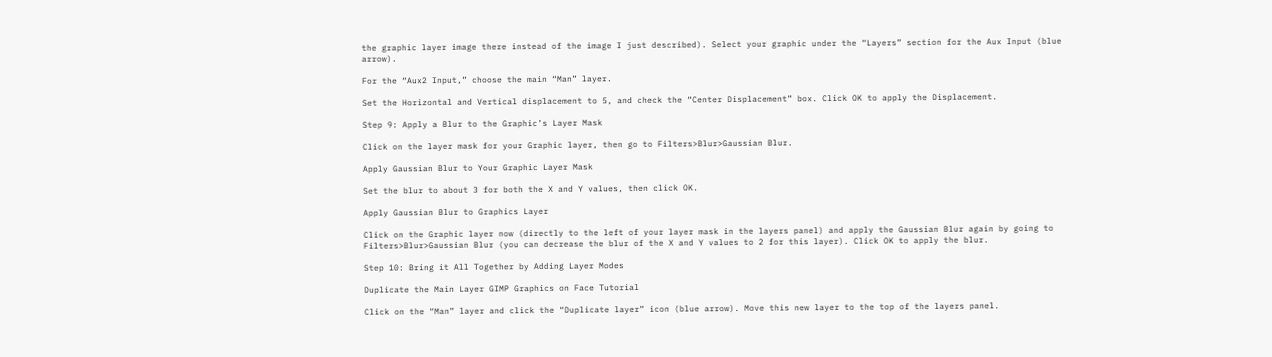the graphic layer image there instead of the image I just described). Select your graphic under the “Layers” section for the Aux Input (blue arrow).

For the “Aux2 Input,” choose the main “Man” layer.

Set the Horizontal and Vertical displacement to 5, and check the “Center Displacement” box. Click OK to apply the Displacement.

Step 9: Apply a Blur to the Graphic’s Layer Mask

Click on the layer mask for your Graphic layer, then go to Filters>Blur>Gaussian Blur.

Apply Gaussian Blur to Your Graphic Layer Mask

Set the blur to about 3 for both the X and Y values, then click OK.

Apply Gaussian Blur to Graphics Layer

Click on the Graphic layer now (directly to the left of your layer mask in the layers panel) and apply the Gaussian Blur again by going to Filters>Blur>Gaussian Blur (you can decrease the blur of the X and Y values to 2 for this layer). Click OK to apply the blur.

Step 10: Bring it All Together by Adding Layer Modes

Duplicate the Main Layer GIMP Graphics on Face Tutorial

Click on the “Man” layer and click the “Duplicate layer” icon (blue arrow). Move this new layer to the top of the layers panel.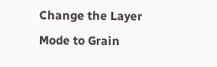Change the Layer Mode to Grain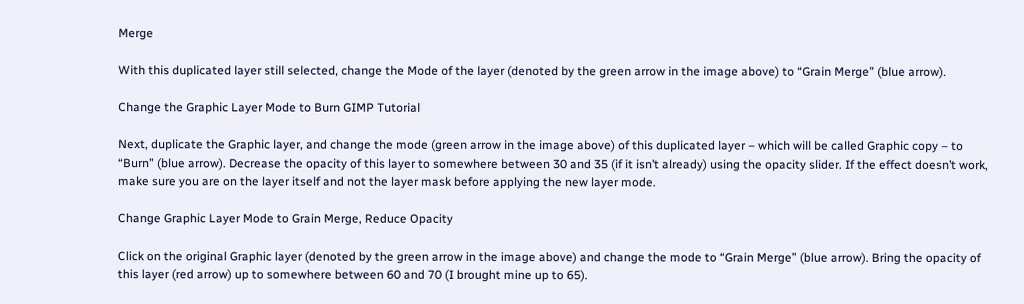Merge

With this duplicated layer still selected, change the Mode of the layer (denoted by the green arrow in the image above) to “Grain Merge” (blue arrow).

Change the Graphic Layer Mode to Burn GIMP Tutorial

Next, duplicate the Graphic layer, and change the mode (green arrow in the image above) of this duplicated layer – which will be called Graphic copy – to “Burn” (blue arrow). Decrease the opacity of this layer to somewhere between 30 and 35 (if it isn’t already) using the opacity slider. If the effect doesn’t work, make sure you are on the layer itself and not the layer mask before applying the new layer mode.

Change Graphic Layer Mode to Grain Merge, Reduce Opacity

Click on the original Graphic layer (denoted by the green arrow in the image above) and change the mode to “Grain Merge” (blue arrow). Bring the opacity of this layer (red arrow) up to somewhere between 60 and 70 (I brought mine up to 65).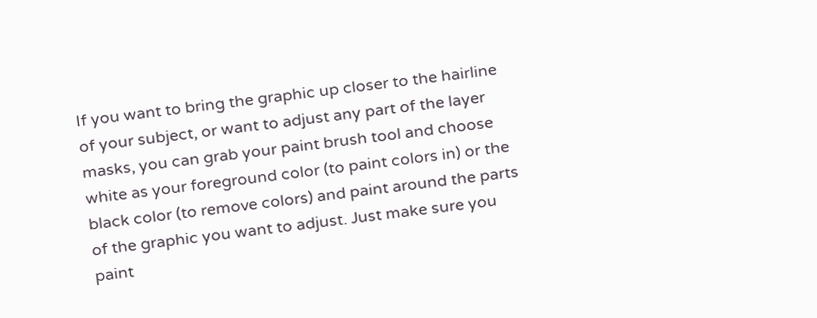If you want to bring the graphic up closer to the hairline of your subject, or want to adjust any part of the layer masks, you can grab your paint brush tool and choose white as your foreground color (to paint colors in) or the black color (to remove colors) and paint around the parts of the graphic you want to adjust. Just make sure you paint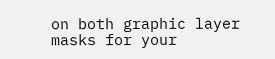on both graphic layer masks for your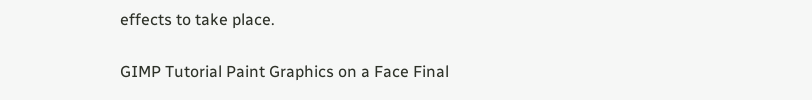effects to take place.

GIMP Tutorial Paint Graphics on a Face Final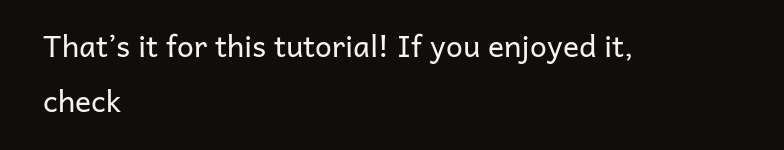That’s it for this tutorial! If you enjoyed it, check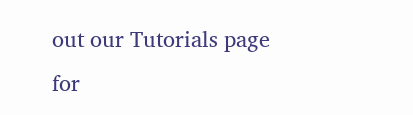out our Tutorials page for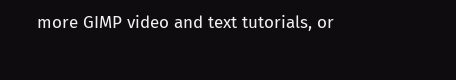more GIMP video and text tutorials, or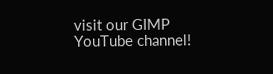visit our GIMP YouTube channel!